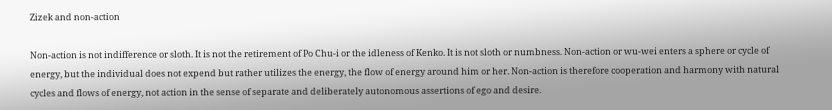Zizek and non-action

Non-action is not indifference or sloth. It is not the retirement of Po Chu-i or the idleness of Kenko. It is not sloth or numbness. Non-action or wu-wei enters a sphere or cycle of energy, but the individual does not expend but rather utilizes the energy, the flow of energy around him or her. Non-action is therefore cooperation and harmony with natural cycles and flows of energy, not action in the sense of separate and deliberately autonomous assertions of ego and desire.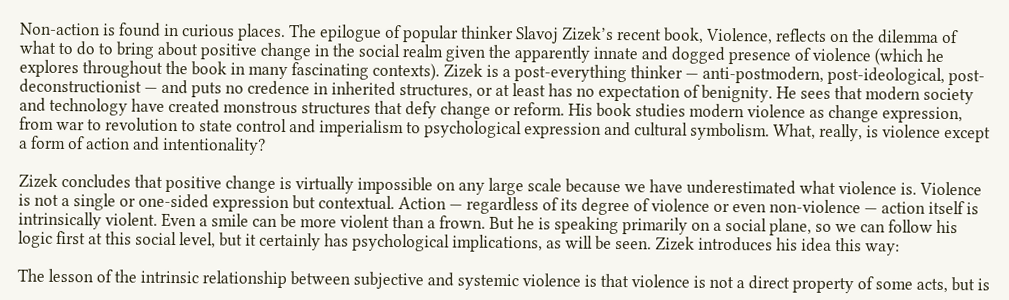Non-action is found in curious places. The epilogue of popular thinker Slavoj Zizek’s recent book, Violence, reflects on the dilemma of what to do to bring about positive change in the social realm given the apparently innate and dogged presence of violence (which he explores throughout the book in many fascinating contexts). Zizek is a post-everything thinker — anti-postmodern, post-ideological, post-deconstructionist — and puts no credence in inherited structures, or at least has no expectation of benignity. He sees that modern society and technology have created monstrous structures that defy change or reform. His book studies modern violence as change expression, from war to revolution to state control and imperialism to psychological expression and cultural symbolism. What, really, is violence except a form of action and intentionality?

Zizek concludes that positive change is virtually impossible on any large scale because we have underestimated what violence is. Violence is not a single or one-sided expression but contextual. Action — regardless of its degree of violence or even non-violence — action itself is intrinsically violent. Even a smile can be more violent than a frown. But he is speaking primarily on a social plane, so we can follow his logic first at this social level, but it certainly has psychological implications, as will be seen. Zizek introduces his idea this way:

The lesson of the intrinsic relationship between subjective and systemic violence is that violence is not a direct property of some acts, but is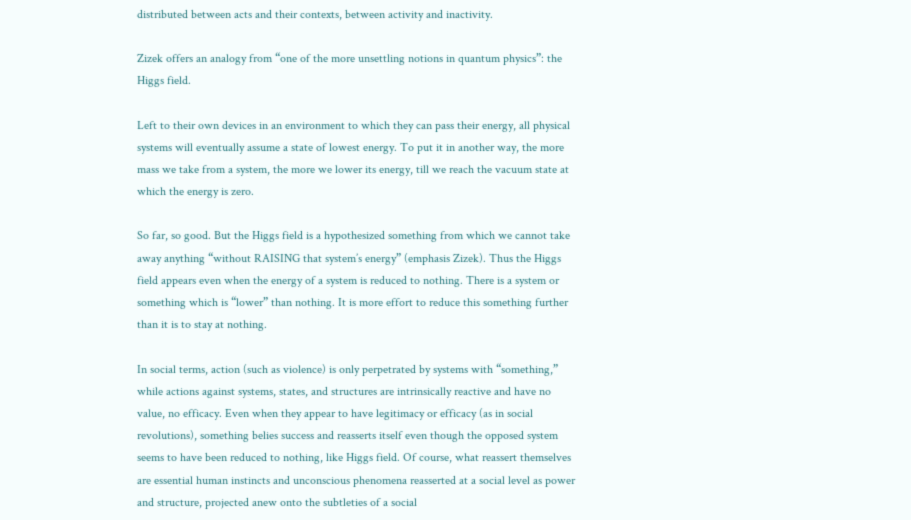distributed between acts and their contexts, between activity and inactivity.

Zizek offers an analogy from “one of the more unsettling notions in quantum physics”: the Higgs field.

Left to their own devices in an environment to which they can pass their energy, all physical systems will eventually assume a state of lowest energy. To put it in another way, the more mass we take from a system, the more we lower its energy, till we reach the vacuum state at which the energy is zero.

So far, so good. But the Higgs field is a hypothesized something from which we cannot take away anything “without RAISING that system’s energy” (emphasis Zizek). Thus the Higgs field appears even when the energy of a system is reduced to nothing. There is a system or something which is “lower” than nothing. It is more effort to reduce this something further than it is to stay at nothing.

In social terms, action (such as violence) is only perpetrated by systems with “something,” while actions against systems, states, and structures are intrinsically reactive and have no value, no efficacy. Even when they appear to have legitimacy or efficacy (as in social revolutions), something belies success and reasserts itself even though the opposed system seems to have been reduced to nothing, like Higgs field. Of course, what reassert themselves are essential human instincts and unconscious phenomena reasserted at a social level as power and structure, projected anew onto the subtleties of a social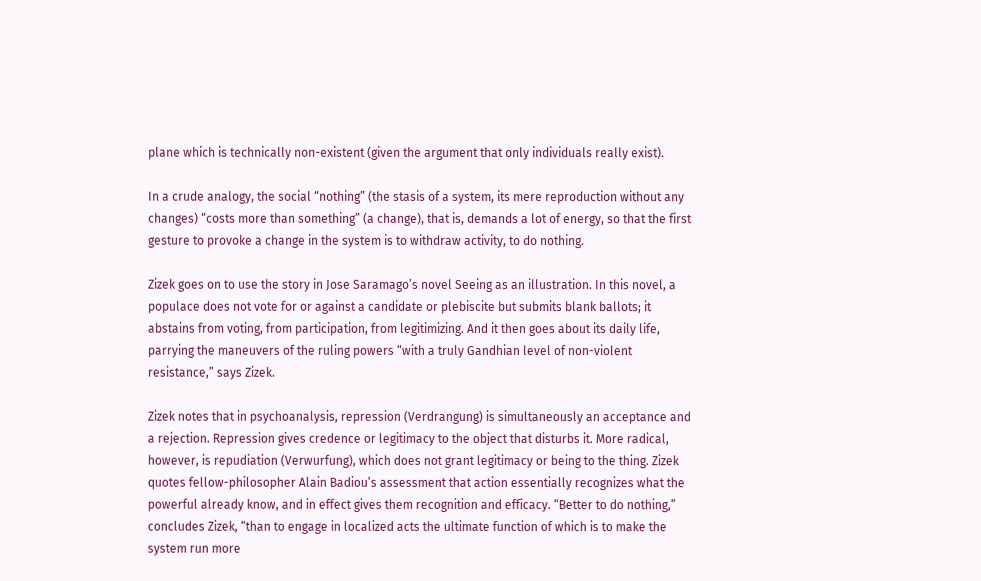plane which is technically non-existent (given the argument that only individuals really exist).

In a crude analogy, the social “nothing” (the stasis of a system, its mere reproduction without any changes) “costs more than something” (a change), that is, demands a lot of energy, so that the first gesture to provoke a change in the system is to withdraw activity, to do nothing.

Zizek goes on to use the story in Jose Saramago’s novel Seeing as an illustration. In this novel, a populace does not vote for or against a candidate or plebiscite but submits blank ballots; it abstains from voting, from participation, from legitimizing. And it then goes about its daily life, parrying the maneuvers of the ruling powers “with a truly Gandhian level of non-violent resistance,” says Zizek.

Zizek notes that in psychoanalysis, repression (Verdrangung) is simultaneously an acceptance and a rejection. Repression gives credence or legitimacy to the object that disturbs it. More radical, however, is repudiation (Verwurfung), which does not grant legitimacy or being to the thing. Zizek quotes fellow-philosopher Alain Badiou’s assessment that action essentially recognizes what the powerful already know, and in effect gives them recognition and efficacy. “Better to do nothing,” concludes Zizek, “than to engage in localized acts the ultimate function of which is to make the system run more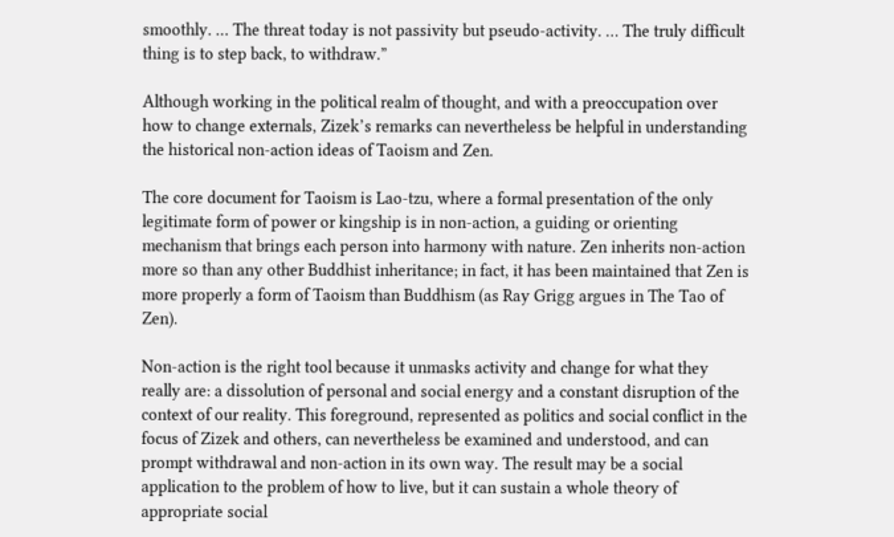smoothly. … The threat today is not passivity but pseudo-activity. … The truly difficult thing is to step back, to withdraw.”

Although working in the political realm of thought, and with a preoccupation over how to change externals, Zizek’s remarks can nevertheless be helpful in understanding the historical non-action ideas of Taoism and Zen.

The core document for Taoism is Lao-tzu, where a formal presentation of the only legitimate form of power or kingship is in non-action, a guiding or orienting mechanism that brings each person into harmony with nature. Zen inherits non-action more so than any other Buddhist inheritance; in fact, it has been maintained that Zen is more properly a form of Taoism than Buddhism (as Ray Grigg argues in The Tao of Zen).

Non-action is the right tool because it unmasks activity and change for what they really are: a dissolution of personal and social energy and a constant disruption of the context of our reality. This foreground, represented as politics and social conflict in the focus of Zizek and others, can nevertheless be examined and understood, and can prompt withdrawal and non-action in its own way. The result may be a social application to the problem of how to live, but it can sustain a whole theory of appropriate social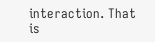interaction. That is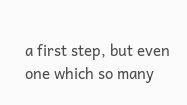a first step, but even one which so many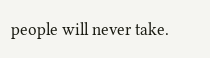people will never take.